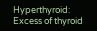Hyperthyroid: Excess of thyroid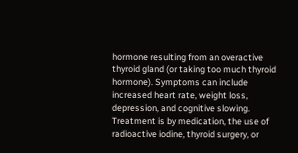hormone resulting from an overactive thyroid gland (or taking too much thyroid hormone). Symptoms can include increased heart rate, weight loss, depression, and cognitive slowing. Treatment is by medication, the use of radioactive iodine, thyroid surgery, or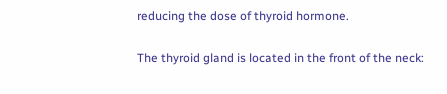reducing the dose of thyroid hormone.

The thyroid gland is located in the front of the neck: